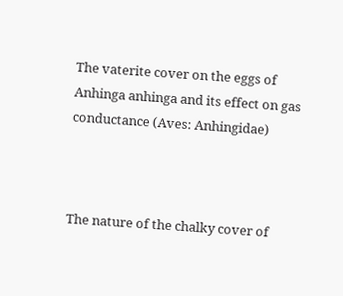The vaterite cover on the eggs of Anhinga anhinga and its effect on gas conductance (Aves: Anhingidae)



The nature of the chalky cover of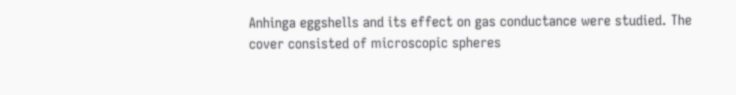Anhinga eggshells and its effect on gas conductance were studied. The cover consisted of microscopic spheres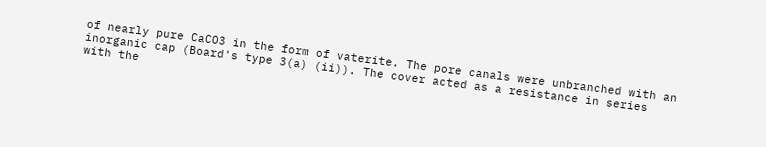of nearly pure CaCO3 in the form of vaterite. The pore canals were unbranched with an inorganic cap (Board's type 3(a) (ii)). The cover acted as a resistance in series with the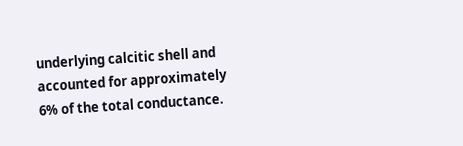underlying calcitic shell and accounted for approximately 6% of the total conductance.